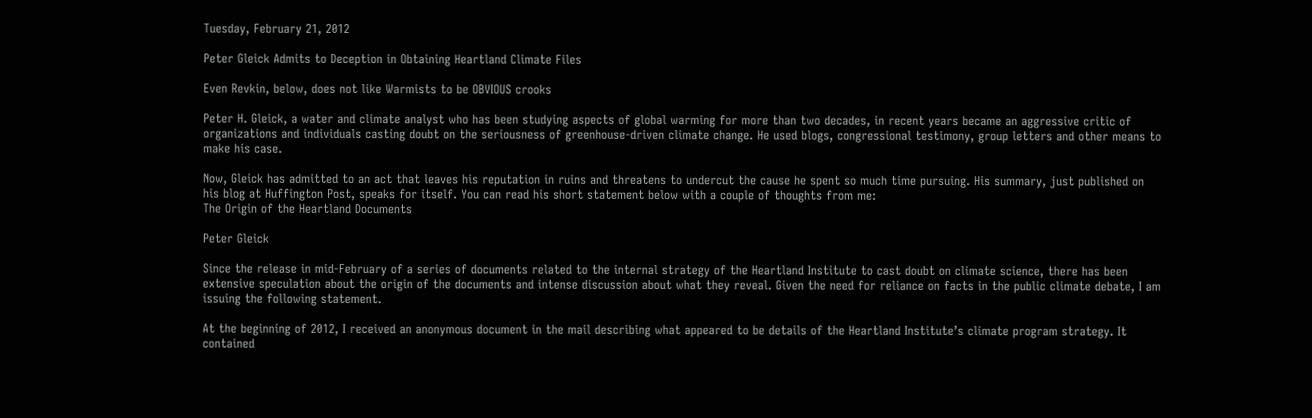Tuesday, February 21, 2012

Peter Gleick Admits to Deception in Obtaining Heartland Climate Files

Even Revkin, below, does not like Warmists to be OBVIOUS crooks

Peter H. Gleick, a water and climate analyst who has been studying aspects of global warming for more than two decades, in recent years became an aggressive critic of organizations and individuals casting doubt on the seriousness of greenhouse-driven climate change. He used blogs, congressional testimony, group letters and other means to make his case.

Now, Gleick has admitted to an act that leaves his reputation in ruins and threatens to undercut the cause he spent so much time pursuing. His summary, just published on his blog at Huffington Post, speaks for itself. You can read his short statement below with a couple of thoughts from me:
The Origin of the Heartland Documents

Peter Gleick

Since the release in mid-February of a series of documents related to the internal strategy of the Heartland Institute to cast doubt on climate science, there has been extensive speculation about the origin of the documents and intense discussion about what they reveal. Given the need for reliance on facts in the public climate debate, I am issuing the following statement.

At the beginning of 2012, I received an anonymous document in the mail describing what appeared to be details of the Heartland Institute’s climate program strategy. It contained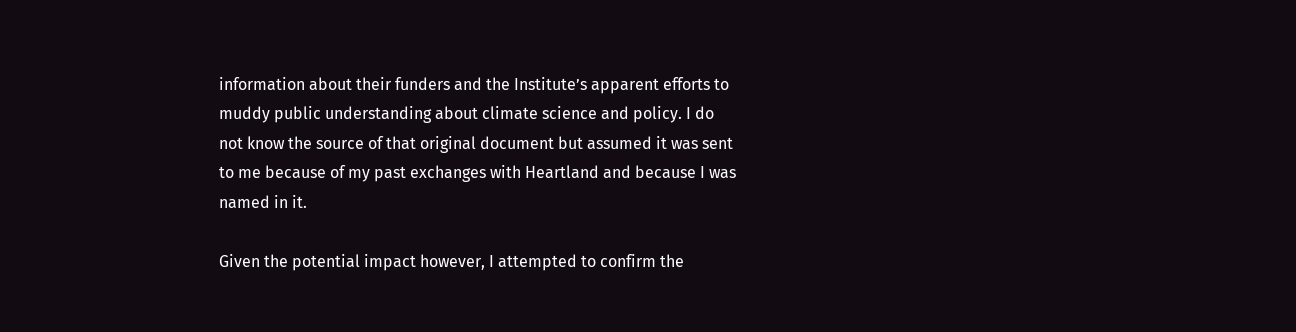information about their funders and the Institute’s apparent efforts to muddy public understanding about climate science and policy. I do not know the source of that original document but assumed it was sent to me because of my past exchanges with Heartland and because I was named in it.

Given the potential impact however, I attempted to confirm the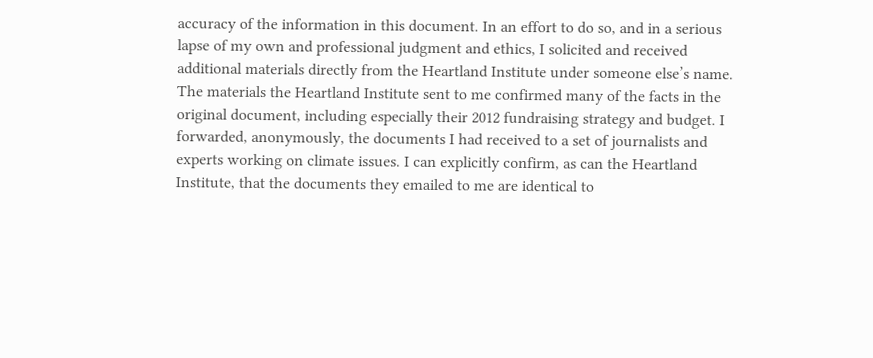accuracy of the information in this document. In an effort to do so, and in a serious lapse of my own and professional judgment and ethics, I solicited and received additional materials directly from the Heartland Institute under someone else’s name. The materials the Heartland Institute sent to me confirmed many of the facts in the original document, including especially their 2012 fundraising strategy and budget. I forwarded, anonymously, the documents I had received to a set of journalists and experts working on climate issues. I can explicitly confirm, as can the Heartland Institute, that the documents they emailed to me are identical to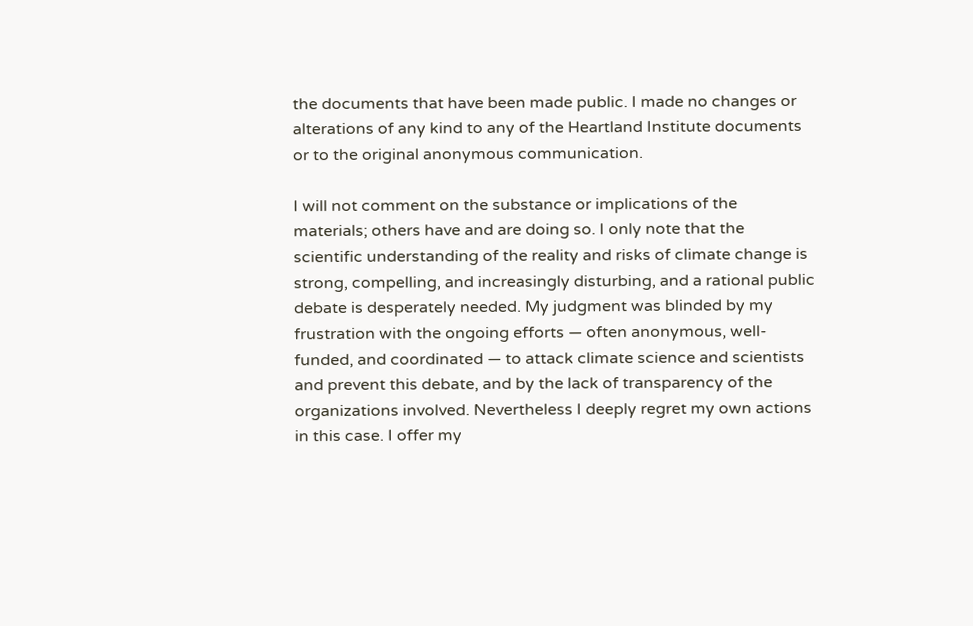the documents that have been made public. I made no changes or alterations of any kind to any of the Heartland Institute documents or to the original anonymous communication.

I will not comment on the substance or implications of the materials; others have and are doing so. I only note that the scientific understanding of the reality and risks of climate change is strong, compelling, and increasingly disturbing, and a rational public debate is desperately needed. My judgment was blinded by my frustration with the ongoing efforts — often anonymous, well-funded, and coordinated — to attack climate science and scientists and prevent this debate, and by the lack of transparency of the organizations involved. Nevertheless I deeply regret my own actions in this case. I offer my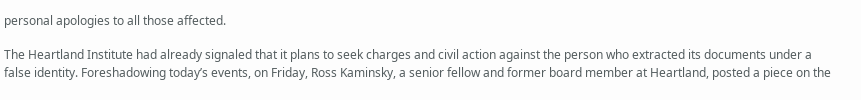personal apologies to all those affected.

The Heartland Institute had already signaled that it plans to seek charges and civil action against the person who extracted its documents under a false identity. Foreshadowing today’s events, on Friday, Ross Kaminsky, a senior fellow and former board member at Heartland, posted a piece on the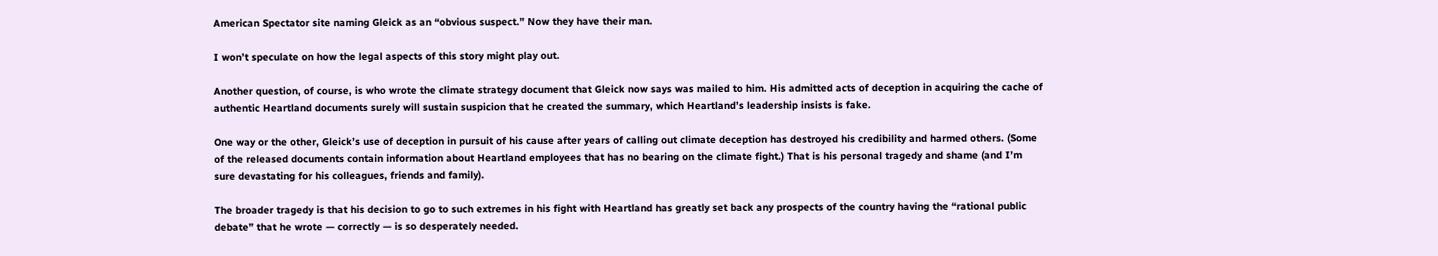American Spectator site naming Gleick as an “obvious suspect.” Now they have their man.

I won’t speculate on how the legal aspects of this story might play out.

Another question, of course, is who wrote the climate strategy document that Gleick now says was mailed to him. His admitted acts of deception in acquiring the cache of authentic Heartland documents surely will sustain suspicion that he created the summary, which Heartland’s leadership insists is fake.

One way or the other, Gleick’s use of deception in pursuit of his cause after years of calling out climate deception has destroyed his credibility and harmed others. (Some of the released documents contain information about Heartland employees that has no bearing on the climate fight.) That is his personal tragedy and shame (and I’m sure devastating for his colleagues, friends and family).

The broader tragedy is that his decision to go to such extremes in his fight with Heartland has greatly set back any prospects of the country having the “rational public debate” that he wrote — correctly — is so desperately needed.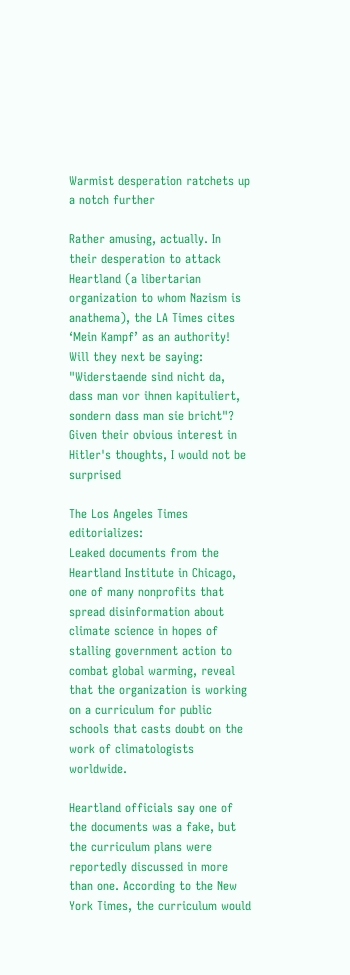Warmist desperation ratchets up a notch further

Rather amusing, actually. In their desperation to attack Heartland (a libertarian organization to whom Nazism is anathema), the LA Times cites ‘Mein Kampf’ as an authority! Will they next be saying: "Widerstaende sind nicht da, dass man vor ihnen kapituliert, sondern dass man sie bricht"? Given their obvious interest in Hitler's thoughts, I would not be surprised

The Los Angeles Times editorializes:
Leaked documents from the Heartland Institute in Chicago, one of many nonprofits that spread disinformation about climate science in hopes of stalling government action to combat global warming, reveal that the organization is working on a curriculum for public schools that casts doubt on the work of climatologists worldwide.

Heartland officials say one of the documents was a fake, but the curriculum plans were reportedly discussed in more than one. According to the New York Times, the curriculum would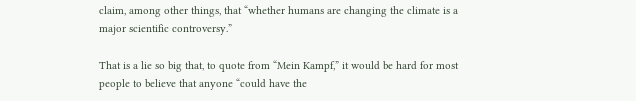claim, among other things, that “whether humans are changing the climate is a major scientific controversy.”

That is a lie so big that, to quote from “Mein Kampf,” it would be hard for most people to believe that anyone “could have the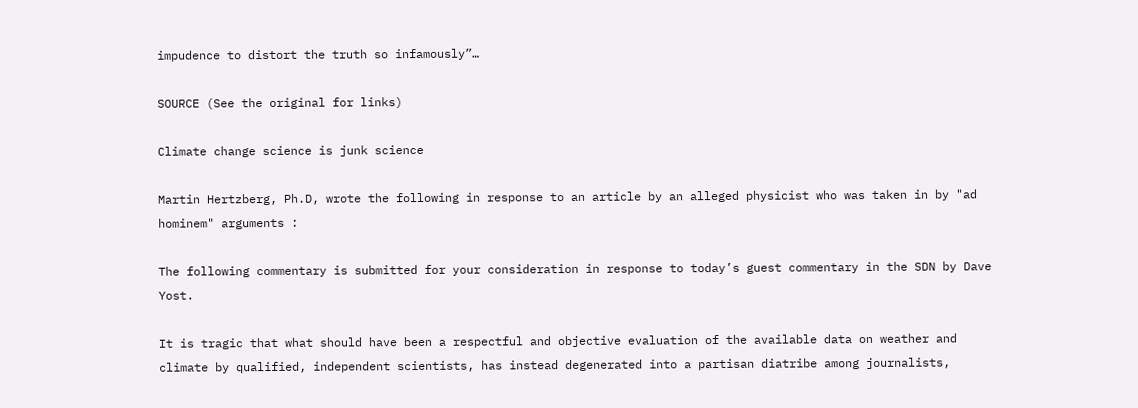impudence to distort the truth so infamously”…

SOURCE (See the original for links)

Climate change science is junk science

Martin Hertzberg, Ph.D, wrote the following in response to an article by an alleged physicist who was taken in by "ad hominem" arguments :

The following commentary is submitted for your consideration in response to today’s guest commentary in the SDN by Dave Yost.

It is tragic that what should have been a respectful and objective evaluation of the available data on weather and climate by qualified, independent scientists, has instead degenerated into a partisan diatribe among journalists,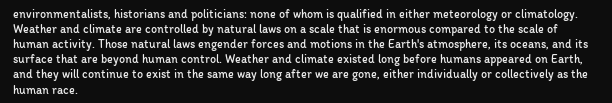environmentalists, historians and politicians: none of whom is qualified in either meteorology or climatology. Weather and climate are controlled by natural laws on a scale that is enormous compared to the scale of human activity. Those natural laws engender forces and motions in the Earth's atmosphere, its oceans, and its surface that are beyond human control. Weather and climate existed long before humans appeared on Earth, and they will continue to exist in the same way long after we are gone, either individually or collectively as the human race.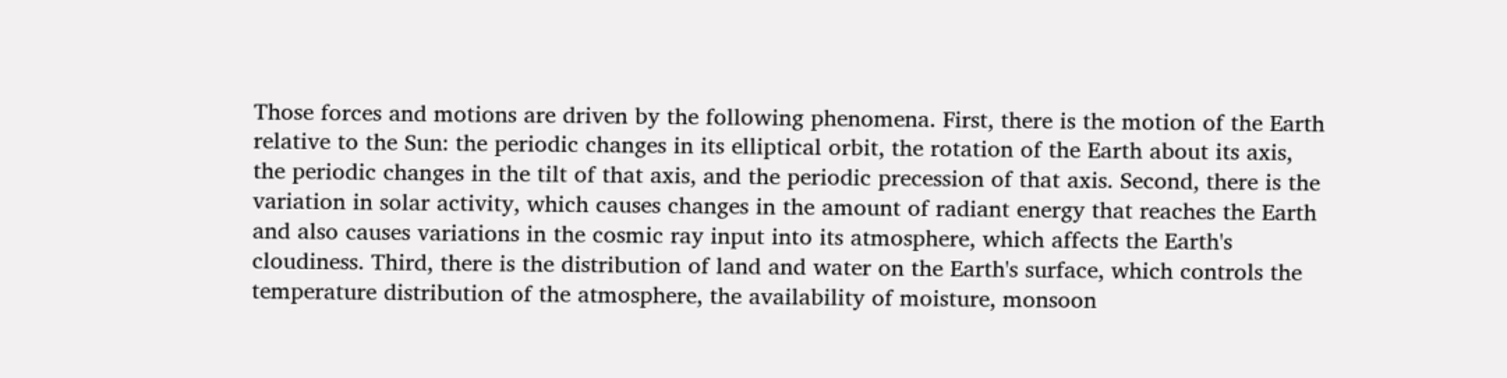Those forces and motions are driven by the following phenomena. First, there is the motion of the Earth relative to the Sun: the periodic changes in its elliptical orbit, the rotation of the Earth about its axis, the periodic changes in the tilt of that axis, and the periodic precession of that axis. Second, there is the variation in solar activity, which causes changes in the amount of radiant energy that reaches the Earth and also causes variations in the cosmic ray input into its atmosphere, which affects the Earth's cloudiness. Third, there is the distribution of land and water on the Earth's surface, which controls the temperature distribution of the atmosphere, the availability of moisture, monsoon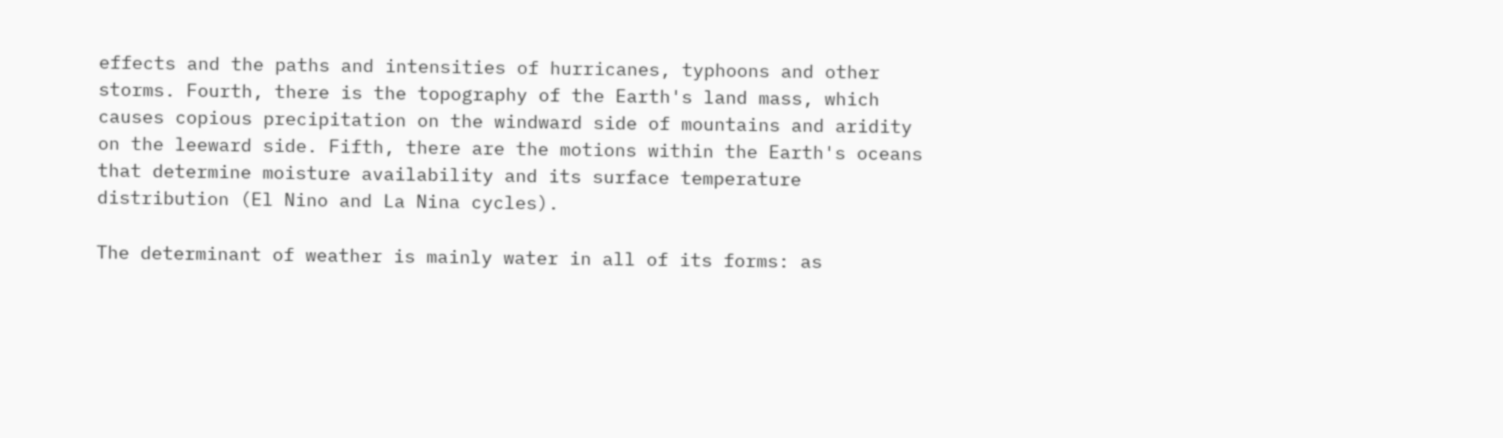effects and the paths and intensities of hurricanes, typhoons and other storms. Fourth, there is the topography of the Earth's land mass, which causes copious precipitation on the windward side of mountains and aridity on the leeward side. Fifth, there are the motions within the Earth's oceans that determine moisture availability and its surface temperature distribution (El Nino and La Nina cycles).

The determinant of weather is mainly water in all of its forms: as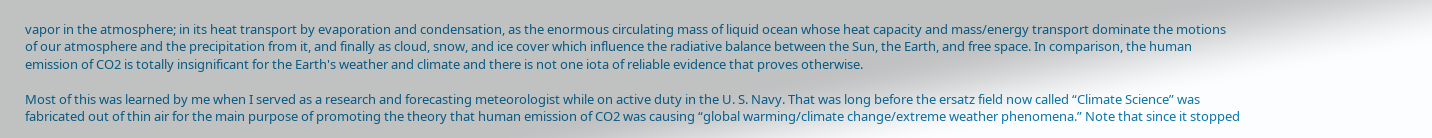vapor in the atmosphere; in its heat transport by evaporation and condensation, as the enormous circulating mass of liquid ocean whose heat capacity and mass/energy transport dominate the motions of our atmosphere and the precipitation from it, and finally as cloud, snow, and ice cover which influence the radiative balance between the Sun, the Earth, and free space. In comparison, the human emission of CO2 is totally insignificant for the Earth's weather and climate and there is not one iota of reliable evidence that proves otherwise.

Most of this was learned by me when I served as a research and forecasting meteorologist while on active duty in the U. S. Navy. That was long before the ersatz field now called “Climate Science” was fabricated out of thin air for the main purpose of promoting the theory that human emission of CO2 was causing “global warming/climate change/extreme weather phenomena.” Note that since it stopped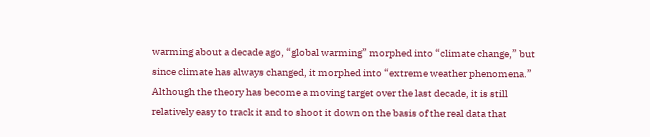warming about a decade ago, “global warming” morphed into “climate change,” but since climate has always changed, it morphed into “extreme weather phenomena.” Although the theory has become a moving target over the last decade, it is still relatively easy to track it and to shoot it down on the basis of the real data that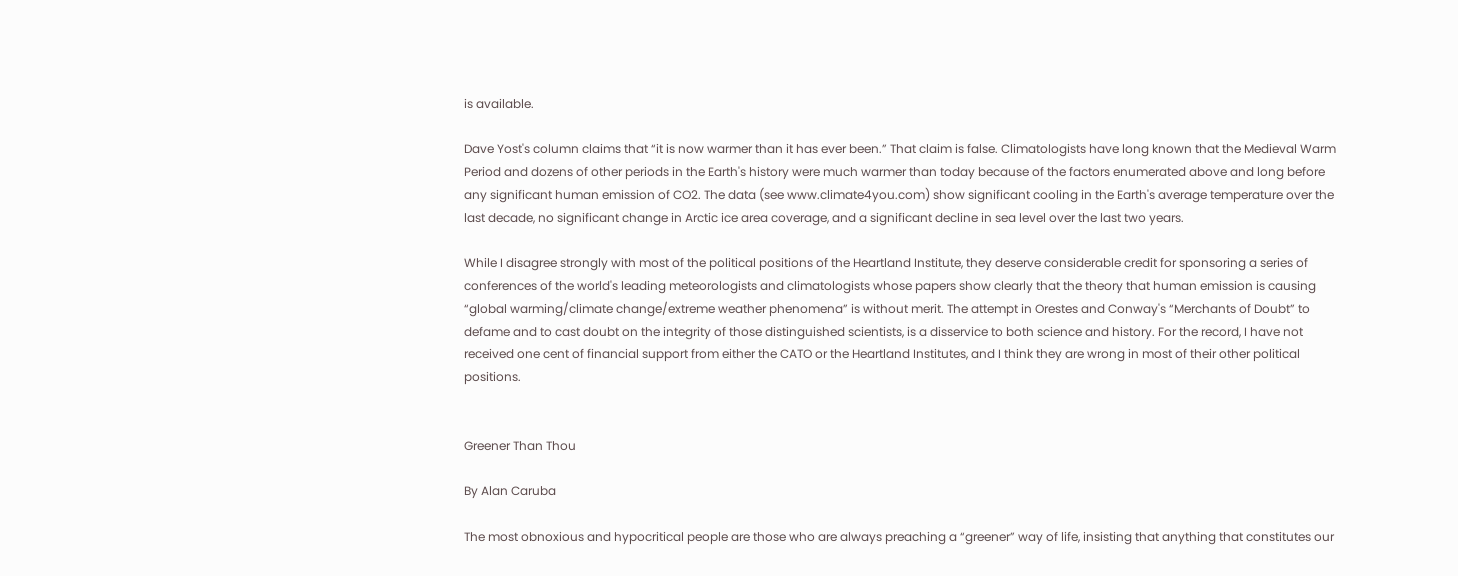is available.

Dave Yost's column claims that “it is now warmer than it has ever been.” That claim is false. Climatologists have long known that the Medieval Warm Period and dozens of other periods in the Earth's history were much warmer than today because of the factors enumerated above and long before any significant human emission of CO2. The data (see www.climate4you.com) show significant cooling in the Earth's average temperature over the last decade, no significant change in Arctic ice area coverage, and a significant decline in sea level over the last two years.

While I disagree strongly with most of the political positions of the Heartland Institute, they deserve considerable credit for sponsoring a series of conferences of the world's leading meteorologists and climatologists whose papers show clearly that the theory that human emission is causing “global warming/climate change/extreme weather phenomena” is without merit. The attempt in Orestes and Conway's “Merchants of Doubt” to defame and to cast doubt on the integrity of those distinguished scientists, is a disservice to both science and history. For the record, I have not received one cent of financial support from either the CATO or the Heartland Institutes, and I think they are wrong in most of their other political positions.


Greener Than Thou

By Alan Caruba

The most obnoxious and hypocritical people are those who are always preaching a “greener” way of life, insisting that anything that constitutes our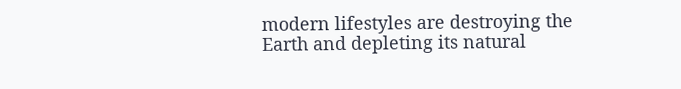modern lifestyles are destroying the Earth and depleting its natural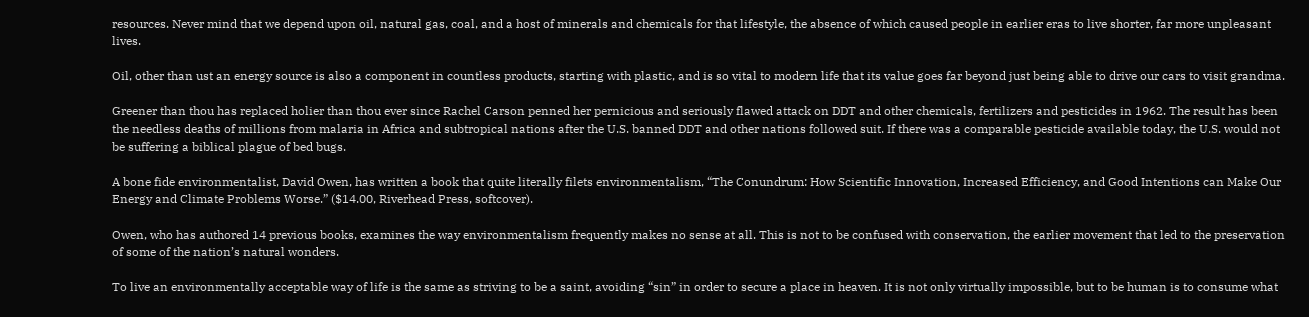resources. Never mind that we depend upon oil, natural gas, coal, and a host of minerals and chemicals for that lifestyle, the absence of which caused people in earlier eras to live shorter, far more unpleasant lives.

Oil, other than ust an energy source is also a component in countless products, starting with plastic, and is so vital to modern life that its value goes far beyond just being able to drive our cars to visit grandma.

Greener than thou has replaced holier than thou ever since Rachel Carson penned her pernicious and seriously flawed attack on DDT and other chemicals, fertilizers and pesticides in 1962. The result has been the needless deaths of millions from malaria in Africa and subtropical nations after the U.S. banned DDT and other nations followed suit. If there was a comparable pesticide available today, the U.S. would not be suffering a biblical plague of bed bugs.

A bone fide environmentalist, David Owen, has written a book that quite literally filets environmentalism, “The Conundrum: How Scientific Innovation, Increased Efficiency, and Good Intentions can Make Our Energy and Climate Problems Worse.” ($14.00, Riverhead Press, softcover).

Owen, who has authored 14 previous books, examines the way environmentalism frequently makes no sense at all. This is not to be confused with conservation, the earlier movement that led to the preservation of some of the nation’s natural wonders.

To live an environmentally acceptable way of life is the same as striving to be a saint, avoiding “sin” in order to secure a place in heaven. It is not only virtually impossible, but to be human is to consume what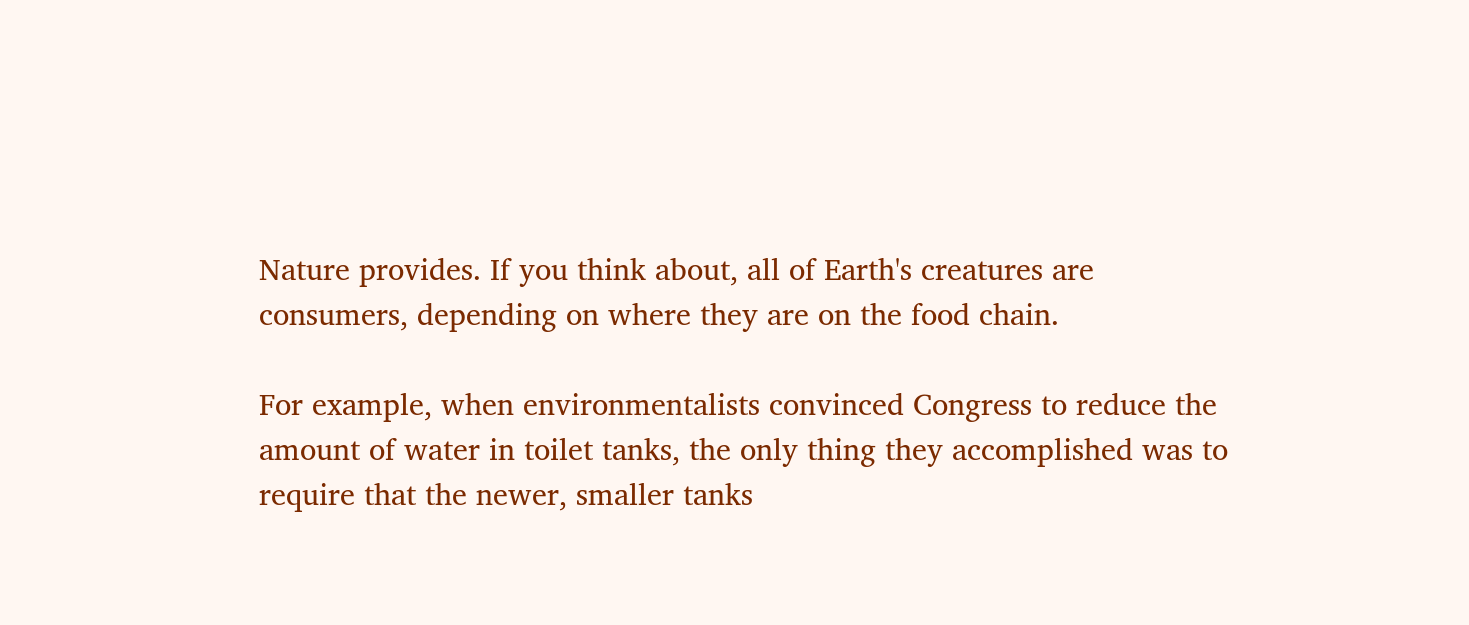Nature provides. If you think about, all of Earth's creatures are consumers, depending on where they are on the food chain.

For example, when environmentalists convinced Congress to reduce the amount of water in toilet tanks, the only thing they accomplished was to require that the newer, smaller tanks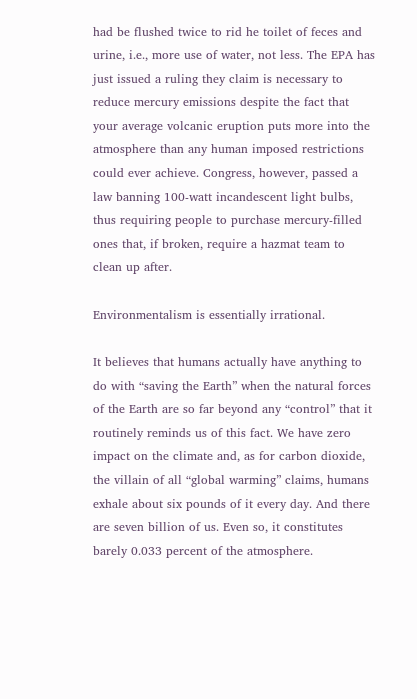had be flushed twice to rid he toilet of feces and urine, i.e., more use of water, not less. The EPA has just issued a ruling they claim is necessary to reduce mercury emissions despite the fact that your average volcanic eruption puts more into the atmosphere than any human imposed restrictions could ever achieve. Congress, however, passed a law banning 100-watt incandescent light bulbs, thus requiring people to purchase mercury-filled ones that, if broken, require a hazmat team to clean up after.

Environmentalism is essentially irrational.

It believes that humans actually have anything to do with “saving the Earth” when the natural forces of the Earth are so far beyond any “control” that it routinely reminds us of this fact. We have zero impact on the climate and, as for carbon dioxide, the villain of all “global warming” claims, humans exhale about six pounds of it every day. And there are seven billion of us. Even so, it constitutes barely 0.033 percent of the atmosphere.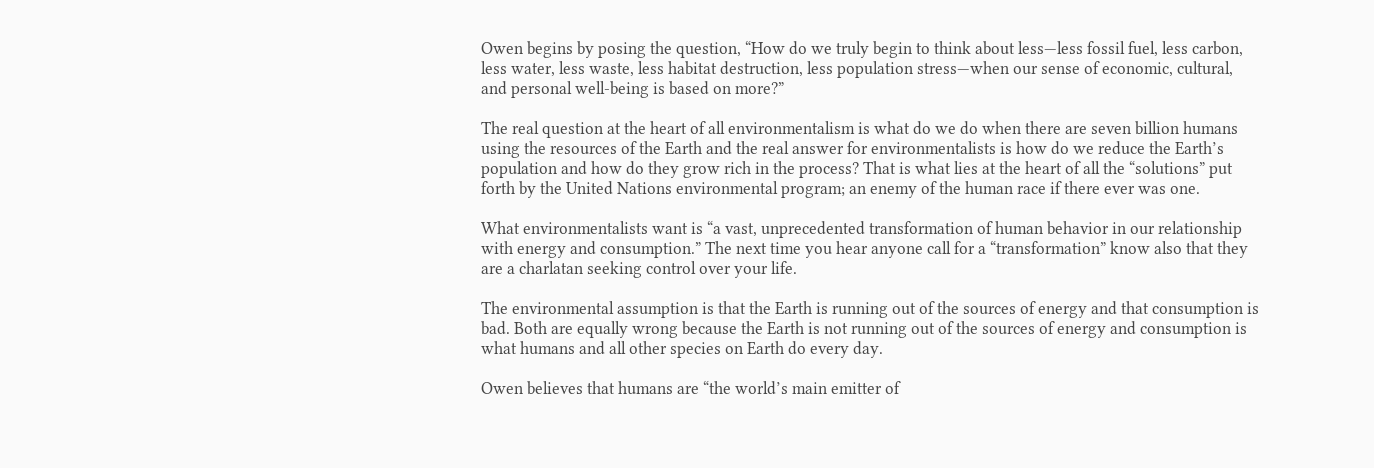Owen begins by posing the question, “How do we truly begin to think about less—less fossil fuel, less carbon, less water, less waste, less habitat destruction, less population stress—when our sense of economic, cultural, and personal well-being is based on more?”

The real question at the heart of all environmentalism is what do we do when there are seven billion humans using the resources of the Earth and the real answer for environmentalists is how do we reduce the Earth’s population and how do they grow rich in the process? That is what lies at the heart of all the “solutions” put forth by the United Nations environmental program; an enemy of the human race if there ever was one.

What environmentalists want is “a vast, unprecedented transformation of human behavior in our relationship with energy and consumption.” The next time you hear anyone call for a “transformation” know also that they are a charlatan seeking control over your life.

The environmental assumption is that the Earth is running out of the sources of energy and that consumption is bad. Both are equally wrong because the Earth is not running out of the sources of energy and consumption is what humans and all other species on Earth do every day.

Owen believes that humans are “the world’s main emitter of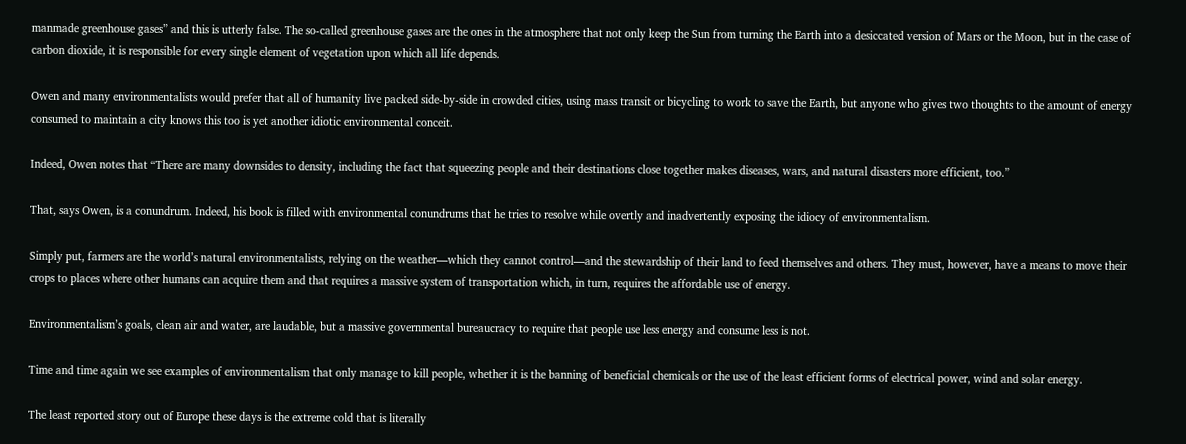manmade greenhouse gases” and this is utterly false. The so-called greenhouse gases are the ones in the atmosphere that not only keep the Sun from turning the Earth into a desiccated version of Mars or the Moon, but in the case of carbon dioxide, it is responsible for every single element of vegetation upon which all life depends.

Owen and many environmentalists would prefer that all of humanity live packed side-by-side in crowded cities, using mass transit or bicycling to work to save the Earth, but anyone who gives two thoughts to the amount of energy consumed to maintain a city knows this too is yet another idiotic environmental conceit.

Indeed, Owen notes that “There are many downsides to density, including the fact that squeezing people and their destinations close together makes diseases, wars, and natural disasters more efficient, too.”

That, says Owen, is a conundrum. Indeed, his book is filled with environmental conundrums that he tries to resolve while overtly and inadvertently exposing the idiocy of environmentalism.

Simply put, farmers are the world’s natural environmentalists, relying on the weather—which they cannot control—and the stewardship of their land to feed themselves and others. They must, however, have a means to move their crops to places where other humans can acquire them and that requires a massive system of transportation which, in turn, requires the affordable use of energy.

Environmentalism’s goals, clean air and water, are laudable, but a massive governmental bureaucracy to require that people use less energy and consume less is not.

Time and time again we see examples of environmentalism that only manage to kill people, whether it is the banning of beneficial chemicals or the use of the least efficient forms of electrical power, wind and solar energy.

The least reported story out of Europe these days is the extreme cold that is literally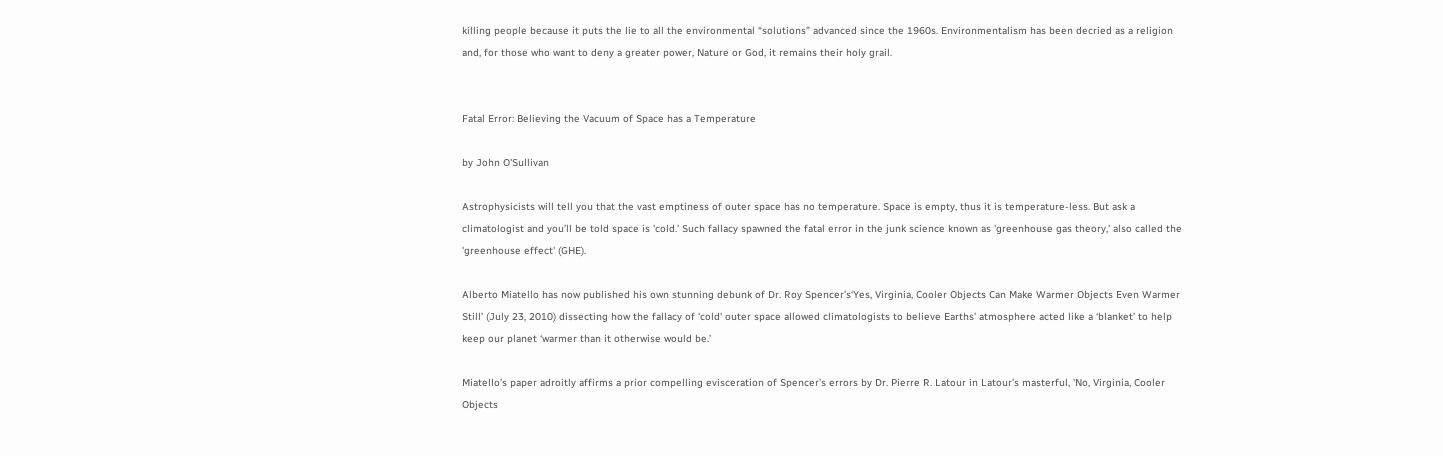killing people because it puts the lie to all the environmental “solutions” advanced since the 1960s. Environmentalism has been decried as a religion and, for those who want to deny a greater power, Nature or God, it remains their holy grail.


Fatal Error: Believing the Vacuum of Space has a Temperature

by John O'Sullivan

Astrophysicists will tell you that the vast emptiness of outer space has no temperature. Space is empty, thus it is temperature-less. But ask a climatologist and you’ll be told space is 'cold.' Such fallacy spawned the fatal error in the junk science known as 'greenhouse gas theory,' also called the 'greenhouse effect' (GHE).

Alberto Miatello has now published his own stunning debunk of Dr. Roy Spencer’s‘Yes, Virginia, Cooler Objects Can Make Warmer Objects Even Warmer Still’ (July 23, 2010) dissecting how the fallacy of 'cold' outer space allowed climatologists to believe Earths’ atmosphere acted like a ‘blanket’ to help keep our planet ‘warmer than it otherwise would be.’

Miatello’s paper adroitly affirms a prior compelling evisceration of Spencer’s errors by Dr. Pierre R. Latour in Latour’s masterful, 'No, Virginia, Cooler Objects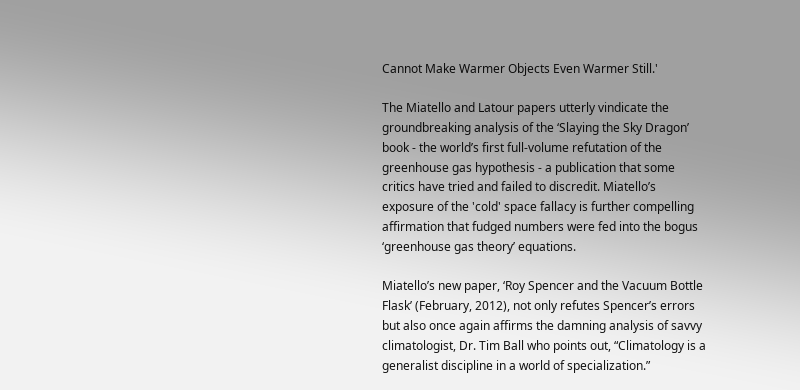Cannot Make Warmer Objects Even Warmer Still.'

The Miatello and Latour papers utterly vindicate the groundbreaking analysis of the ‘Slaying the Sky Dragon’ book - the world’s first full-volume refutation of the greenhouse gas hypothesis - a publication that some critics have tried and failed to discredit. Miatello’s exposure of the 'cold' space fallacy is further compelling affirmation that fudged numbers were fed into the bogus ‘greenhouse gas theory’ equations.

Miatello’s new paper, ‘Roy Spencer and the Vacuum Bottle Flask’ (February, 2012), not only refutes Spencer’s errors but also once again affirms the damning analysis of savvy climatologist, Dr. Tim Ball who points out, “Climatology is a generalist discipline in a world of specialization.”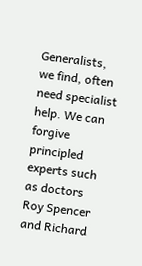Generalists, we find, often need specialist help. We can forgive principled experts such as doctors Roy Spencer and Richard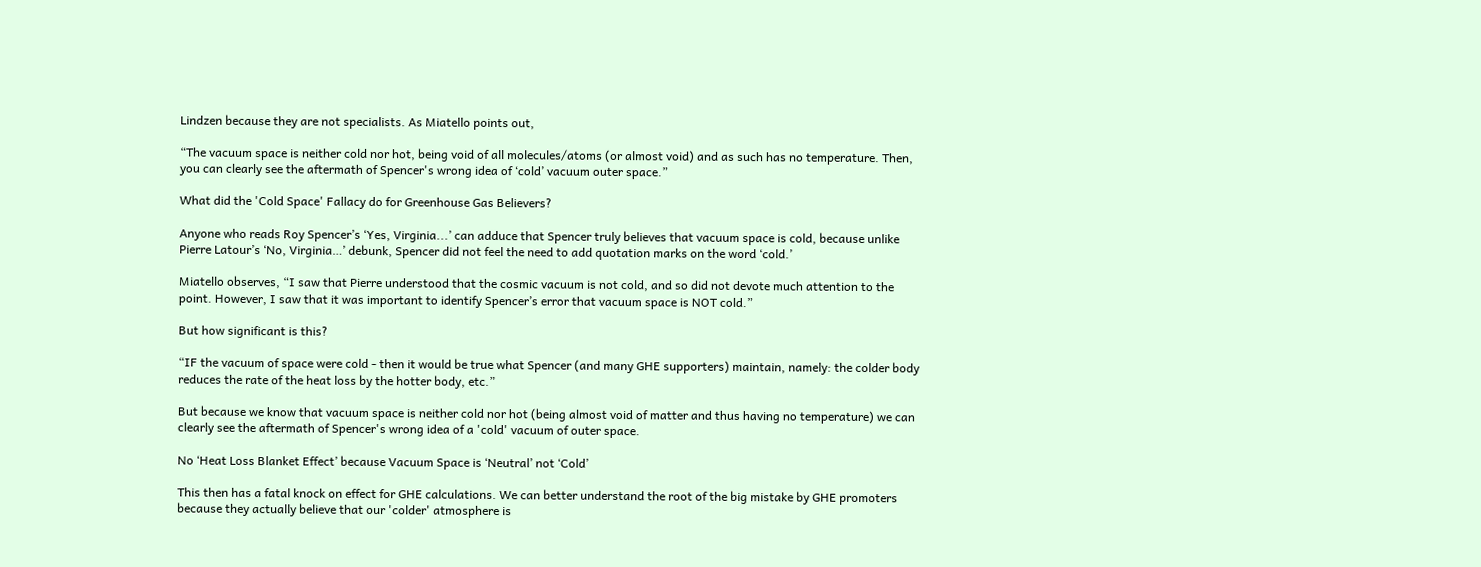Lindzen because they are not specialists. As Miatello points out,

“The vacuum space is neither cold nor hot, being void of all molecules/atoms (or almost void) and as such has no temperature. Then, you can clearly see the aftermath of Spencer's wrong idea of ‘cold’ vacuum outer space.”

What did the 'Cold Space' Fallacy do for Greenhouse Gas Believers?

Anyone who reads Roy Spencer’s ‘Yes, Virginia...’ can adduce that Spencer truly believes that vacuum space is cold, because unlike Pierre Latour’s ‘No, Virginia…’ debunk, Spencer did not feel the need to add quotation marks on the word ‘cold.’

Miatello observes, “I saw that Pierre understood that the cosmic vacuum is not cold, and so did not devote much attention to the point. However, I saw that it was important to identify Spencer’s error that vacuum space is NOT cold.”

But how significant is this?

“IF the vacuum of space were cold - then it would be true what Spencer (and many GHE supporters) maintain, namely: the colder body reduces the rate of the heat loss by the hotter body, etc.”

But because we know that vacuum space is neither cold nor hot (being almost void of matter and thus having no temperature) we can clearly see the aftermath of Spencer's wrong idea of a 'cold' vacuum of outer space.

No ‘Heat Loss Blanket Effect’ because Vacuum Space is ‘Neutral’ not ‘Cold’

This then has a fatal knock on effect for GHE calculations. We can better understand the root of the big mistake by GHE promoters because they actually believe that our 'colder' atmosphere is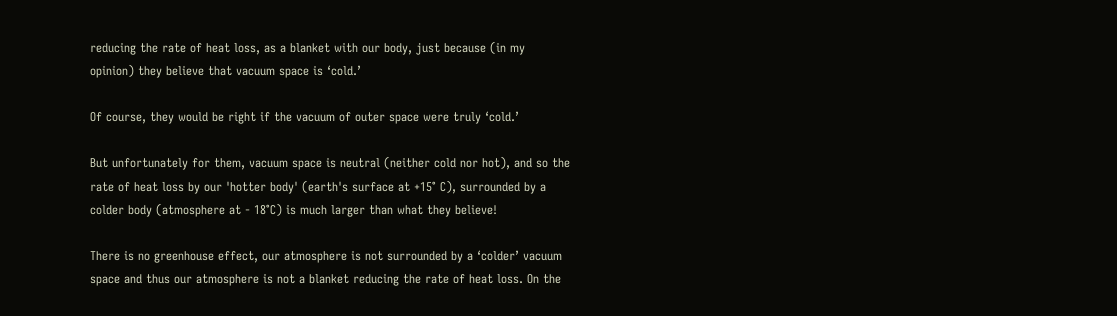reducing the rate of heat loss, as a blanket with our body, just because (in my opinion) they believe that vacuum space is ‘cold.’

Of course, they would be right if the vacuum of outer space were truly ‘cold.’

But unfortunately for them, vacuum space is neutral (neither cold nor hot), and so the rate of heat loss by our 'hotter body' (earth's surface at +15° C), surrounded by a colder body (atmosphere at - 18°C) is much larger than what they believe!

There is no greenhouse effect, our atmosphere is not surrounded by a ‘colder’ vacuum space and thus our atmosphere is not a blanket reducing the rate of heat loss. On the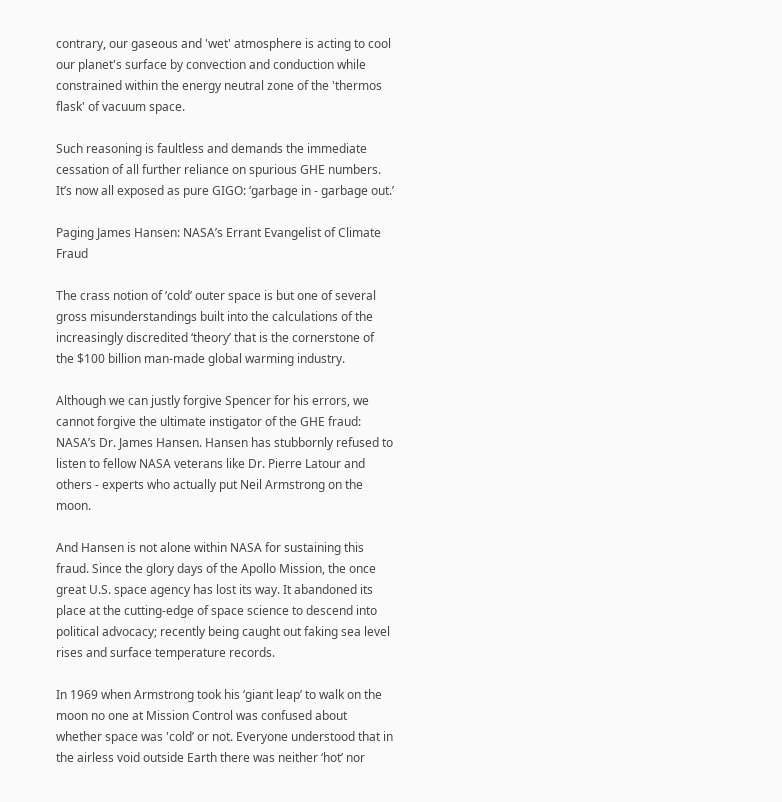contrary, our gaseous and 'wet' atmosphere is acting to cool our planet's surface by convection and conduction while constrained within the energy neutral zone of the 'thermos flask' of vacuum space.

Such reasoning is faultless and demands the immediate cessation of all further reliance on spurious GHE numbers. It’s now all exposed as pure GIGO: ‘garbage in - garbage out.’

Paging James Hansen: NASA’s Errant Evangelist of Climate Fraud

The crass notion of ‘cold’ outer space is but one of several gross misunderstandings built into the calculations of the increasingly discredited ‘theory’ that is the cornerstone of the $100 billion man-made global warming industry.

Although we can justly forgive Spencer for his errors, we cannot forgive the ultimate instigator of the GHE fraud: NASA’s Dr. James Hansen. Hansen has stubbornly refused to listen to fellow NASA veterans like Dr. Pierre Latour and others - experts who actually put Neil Armstrong on the moon.

And Hansen is not alone within NASA for sustaining this fraud. Since the glory days of the Apollo Mission, the once great U.S. space agency has lost its way. It abandoned its place at the cutting-edge of space science to descend into political advocacy; recently being caught out faking sea level rises and surface temperature records.

In 1969 when Armstrong took his ‘giant leap’ to walk on the moon no one at Mission Control was confused about whether space was 'cold’ or not. Everyone understood that in the airless void outside Earth there was neither ‘hot’ nor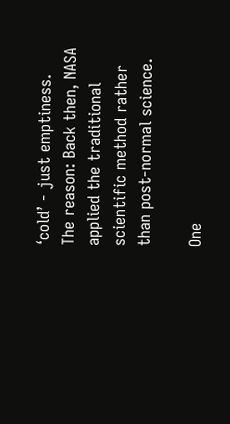‘cold’ - just emptiness. The reason: Back then, NASA applied the traditional scientific method rather than post-normal science.

One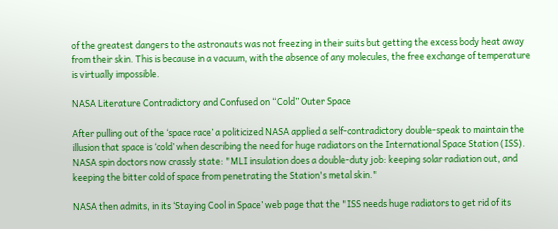of the greatest dangers to the astronauts was not freezing in their suits but getting the excess body heat away from their skin. This is because in a vacuum, with the absence of any molecules, the free exchange of temperature is virtually impossible.

NASA Literature Contradictory and Confused on “Cold” Outer Space

After pulling out of the ‘space race’ a politicized NASA applied a self-contradictory double-speak to maintain the illusion that space is ‘cold’ when describing the need for huge radiators on the International Space Station (ISS). NASA spin doctors now crassly state: "MLI insulation does a double-duty job: keeping solar radiation out, and keeping the bitter cold of space from penetrating the Station's metal skin."

NASA then admits, in its ‘Staying Cool in Space’ web page that the "ISS needs huge radiators to get rid of its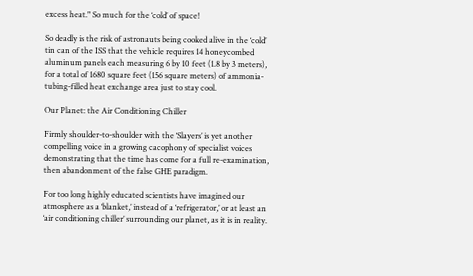excess heat." So much for the ‘cold’ of space!

So deadly is the risk of astronauts being cooked alive in the ‘cold’ tin can of the ISS that the vehicle requires 14 honeycombed aluminum panels each measuring 6 by 10 feet (1.8 by 3 meters), for a total of 1680 square feet (156 square meters) of ammonia-tubing-filled heat exchange area just to stay cool.

Our Planet: the Air Conditioning Chiller

Firmly shoulder-to-shoulder with the ‘Slayers’ is yet another compelling voice in a growing cacophony of specialist voices demonstrating that the time has come for a full re-examination, then abandonment of the false GHE paradigm.

For too long highly educated scientists have imagined our atmosphere as a ‘blanket,’ instead of a ‘refrigerator,’ or at least an ‘air conditioning chiller’ surrounding our planet, as it is in reality.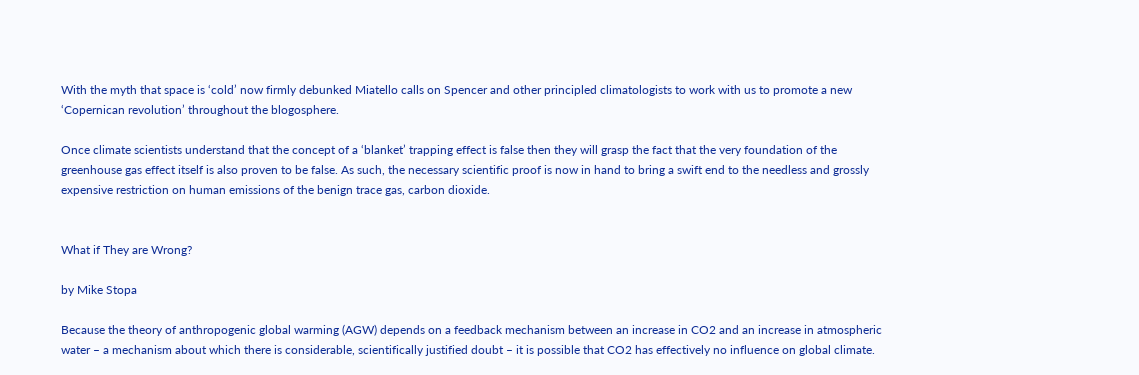With the myth that space is ‘cold’ now firmly debunked Miatello calls on Spencer and other principled climatologists to work with us to promote a new ‘Copernican revolution’ throughout the blogosphere.

Once climate scientists understand that the concept of a ‘blanket’ trapping effect is false then they will grasp the fact that the very foundation of the greenhouse gas effect itself is also proven to be false. As such, the necessary scientific proof is now in hand to bring a swift end to the needless and grossly expensive restriction on human emissions of the benign trace gas, carbon dioxide.


What if They are Wrong?

by Mike Stopa

Because the theory of anthropogenic global warming (AGW) depends on a feedback mechanism between an increase in CO2 and an increase in atmospheric water – a mechanism about which there is considerable, scientifically justified doubt – it is possible that CO2 has effectively no influence on global climate.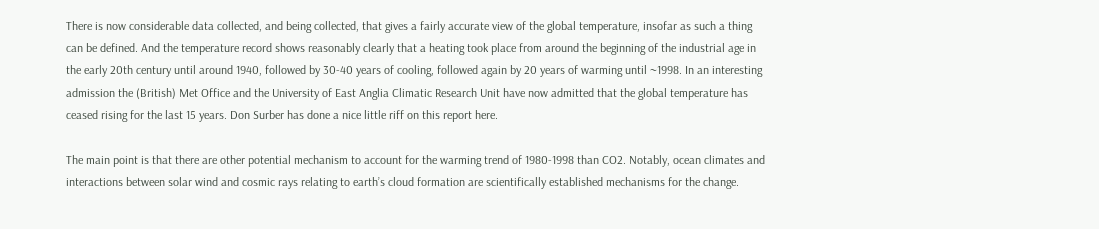There is now considerable data collected, and being collected, that gives a fairly accurate view of the global temperature, insofar as such a thing can be defined. And the temperature record shows reasonably clearly that a heating took place from around the beginning of the industrial age in the early 20th century until around 1940, followed by 30-40 years of cooling, followed again by 20 years of warming until ~1998. In an interesting admission the (British) Met Office and the University of East Anglia Climatic Research Unit have now admitted that the global temperature has ceased rising for the last 15 years. Don Surber has done a nice little riff on this report here.

The main point is that there are other potential mechanism to account for the warming trend of 1980-1998 than CO2. Notably, ocean climates and interactions between solar wind and cosmic rays relating to earth’s cloud formation are scientifically established mechanisms for the change.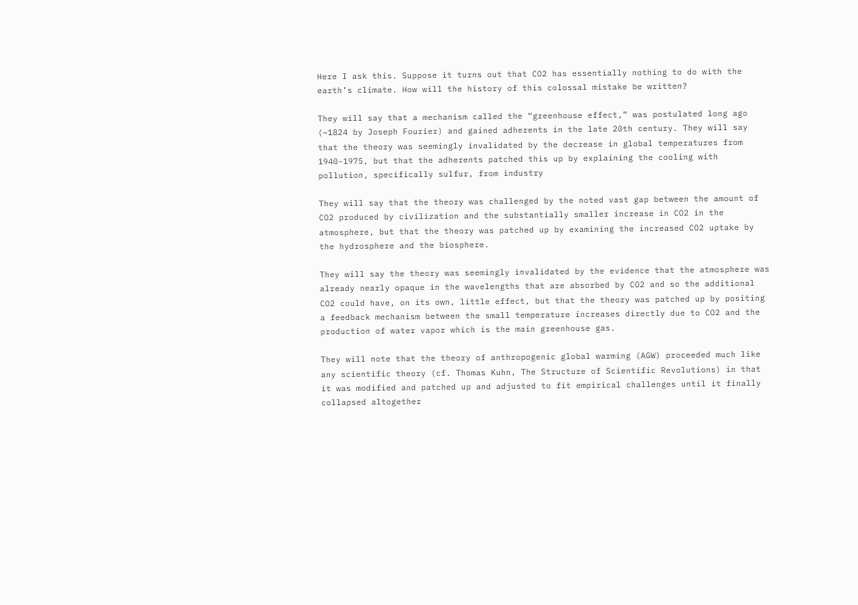Here I ask this. Suppose it turns out that CO2 has essentially nothing to do with the earth’s climate. How will the history of this colossal mistake be written?

They will say that a mechanism called the “greenhouse effect,” was postulated long ago (~1824 by Joseph Fourier) and gained adherents in the late 20th century. They will say that the theory was seemingly invalidated by the decrease in global temperatures from 1940-1975, but that the adherents patched this up by explaining the cooling with pollution, specifically sulfur, from industry

They will say that the theory was challenged by the noted vast gap between the amount of CO2 produced by civilization and the substantially smaller increase in CO2 in the atmosphere, but that the theory was patched up by examining the increased CO2 uptake by the hydrosphere and the biosphere.

They will say the theory was seemingly invalidated by the evidence that the atmosphere was already nearly opaque in the wavelengths that are absorbed by CO2 and so the additional CO2 could have, on its own, little effect, but that the theory was patched up by positing a feedback mechanism between the small temperature increases directly due to CO2 and the production of water vapor which is the main greenhouse gas.

They will note that the theory of anthropogenic global warming (AGW) proceeded much like any scientific theory (cf. Thomas Kuhn, The Structure of Scientific Revolutions) in that it was modified and patched up and adjusted to fit empirical challenges until it finally collapsed altogether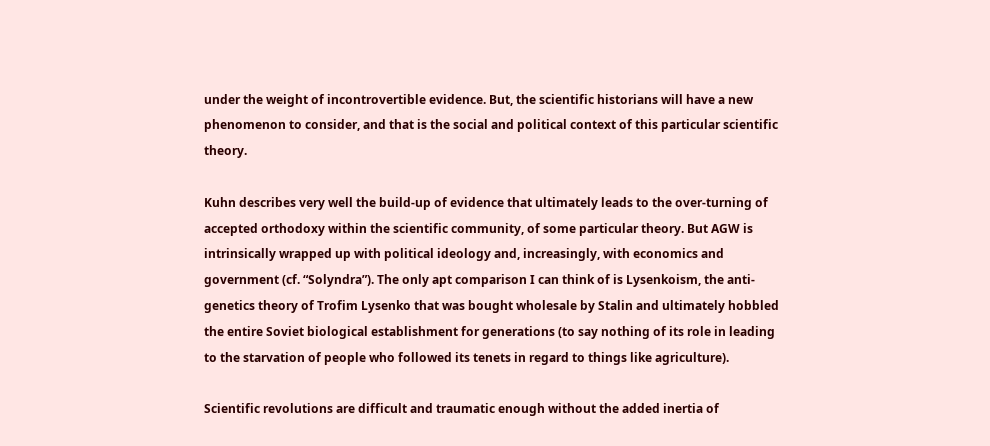under the weight of incontrovertible evidence. But, the scientific historians will have a new phenomenon to consider, and that is the social and political context of this particular scientific theory.

Kuhn describes very well the build-up of evidence that ultimately leads to the over-turning of accepted orthodoxy within the scientific community, of some particular theory. But AGW is intrinsically wrapped up with political ideology and, increasingly, with economics and government (cf. “Solyndra”). The only apt comparison I can think of is Lysenkoism, the anti-genetics theory of Trofim Lysenko that was bought wholesale by Stalin and ultimately hobbled the entire Soviet biological establishment for generations (to say nothing of its role in leading to the starvation of people who followed its tenets in regard to things like agriculture).

Scientific revolutions are difficult and traumatic enough without the added inertia of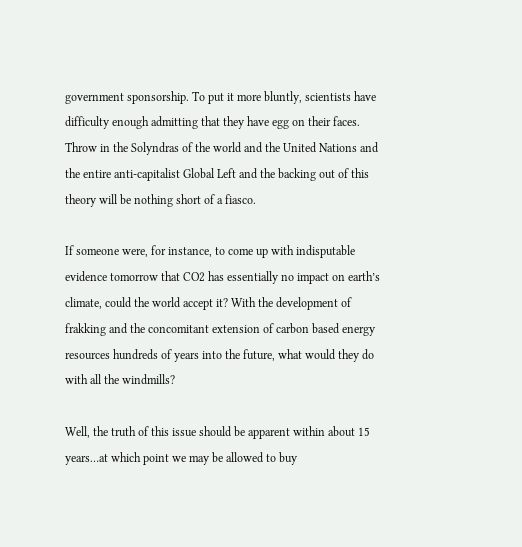government sponsorship. To put it more bluntly, scientists have difficulty enough admitting that they have egg on their faces. Throw in the Solyndras of the world and the United Nations and the entire anti-capitalist Global Left and the backing out of this theory will be nothing short of a fiasco.

If someone were, for instance, to come up with indisputable evidence tomorrow that CO2 has essentially no impact on earth’s climate, could the world accept it? With the development of frakking and the concomitant extension of carbon based energy resources hundreds of years into the future, what would they do with all the windmills?

Well, the truth of this issue should be apparent within about 15 years…at which point we may be allowed to buy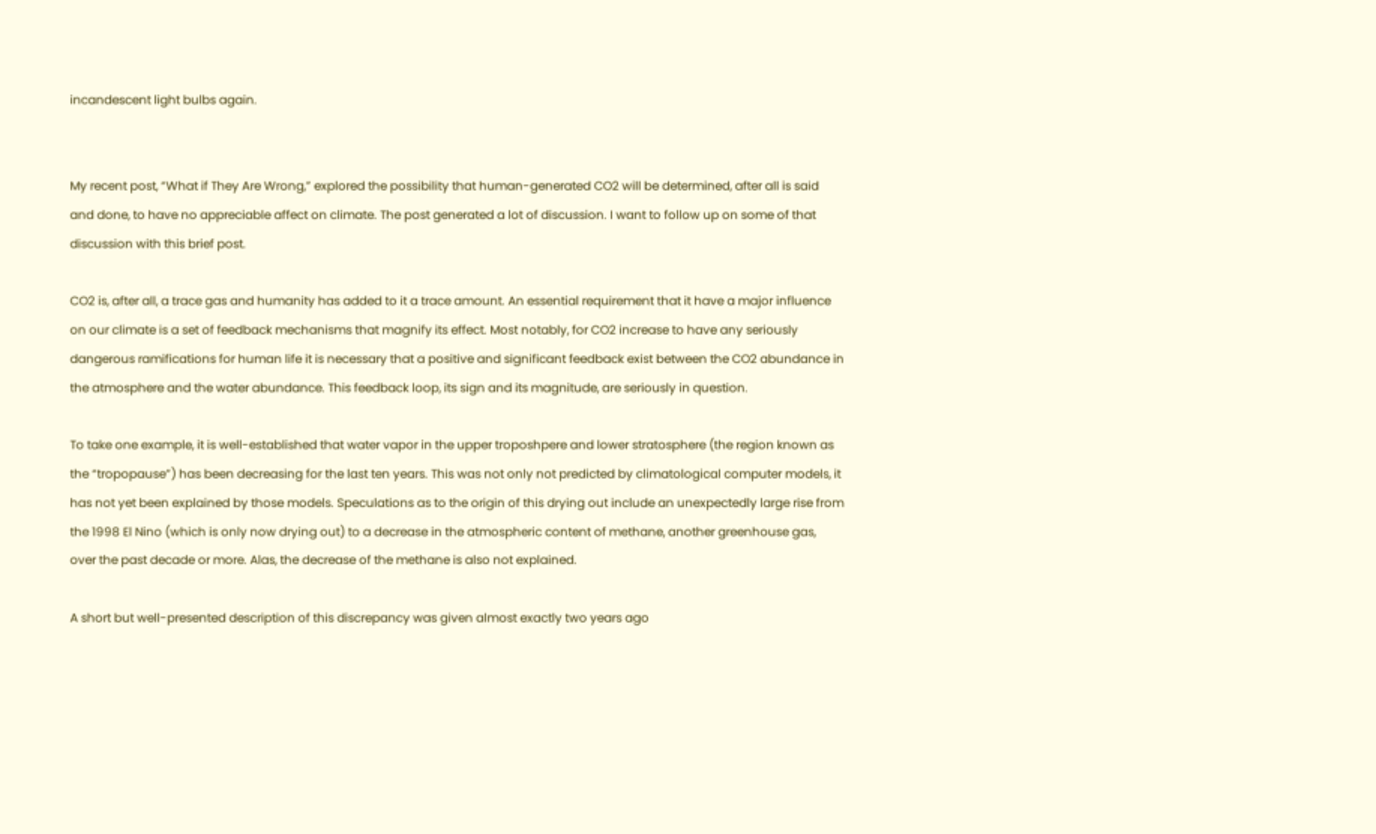incandescent light bulbs again.


My recent post, “What if They Are Wrong,” explored the possibility that human-generated CO2 will be determined, after all is said and done, to have no appreciable affect on climate. The post generated a lot of discussion. I want to follow up on some of that discussion with this brief post.

CO2 is, after all, a trace gas and humanity has added to it a trace amount. An essential requirement that it have a major influence on our climate is a set of feedback mechanisms that magnify its effect. Most notably, for CO2 increase to have any seriously dangerous ramifications for human life it is necessary that a positive and significant feedback exist between the CO2 abundance in the atmosphere and the water abundance. This feedback loop, its sign and its magnitude, are seriously in question.

To take one example, it is well-established that water vapor in the upper troposhpere and lower stratosphere (the region known as the “tropopause”) has been decreasing for the last ten years. This was not only not predicted by climatological computer models, it has not yet been explained by those models. Speculations as to the origin of this drying out include an unexpectedly large rise from the 1998 El Nino (which is only now drying out) to a decrease in the atmospheric content of methane, another greenhouse gas, over the past decade or more. Alas, the decrease of the methane is also not explained.

A short but well-presented description of this discrepancy was given almost exactly two years ago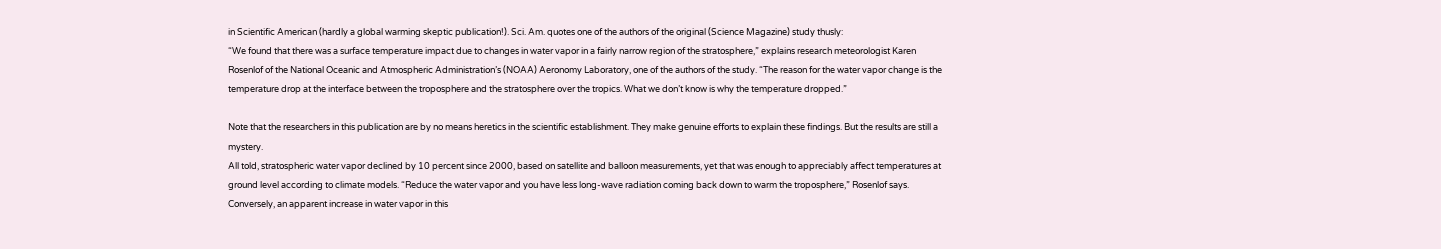in Scientific American (hardly a global warming skeptic publication!). Sci. Am. quotes one of the authors of the original (Science Magazine) study thusly:
“We found that there was a surface temperature impact due to changes in water vapor in a fairly narrow region of the stratosphere,” explains research meteorologist Karen Rosenlof of the National Oceanic and Atmospheric Administration’s (NOAA) Aeronomy Laboratory, one of the authors of the study. “The reason for the water vapor change is the temperature drop at the interface between the troposphere and the stratosphere over the tropics. What we don’t know is why the temperature dropped.”

Note that the researchers in this publication are by no means heretics in the scientific establishment. They make genuine efforts to explain these findings. But the results are still a mystery.
All told, stratospheric water vapor declined by 10 percent since 2000, based on satellite and balloon measurements, yet that was enough to appreciably affect temperatures at ground level according to climate models. “Reduce the water vapor and you have less long-wave radiation coming back down to warm the troposphere,” Rosenlof says. Conversely, an apparent increase in water vapor in this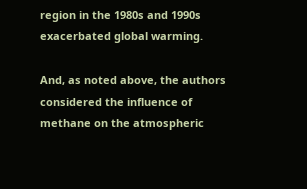region in the 1980s and 1990s exacerbated global warming.

And, as noted above, the authors considered the influence of methane on the atmospheric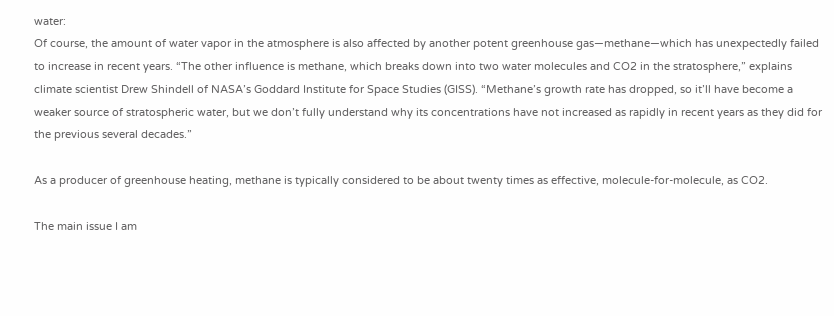water:
Of course, the amount of water vapor in the atmosphere is also affected by another potent greenhouse gas—methane—which has unexpectedly failed to increase in recent years. “The other influence is methane, which breaks down into two water molecules and CO2 in the stratosphere,” explains climate scientist Drew Shindell of NASA’s Goddard Institute for Space Studies (GISS). “Methane’s growth rate has dropped, so it’ll have become a weaker source of stratospheric water, but we don’t fully understand why its concentrations have not increased as rapidly in recent years as they did for the previous several decades.”

As a producer of greenhouse heating, methane is typically considered to be about twenty times as effective, molecule-for-molecule, as CO2.

The main issue I am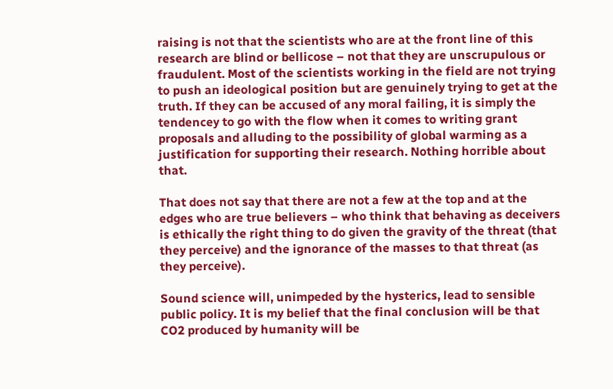raising is not that the scientists who are at the front line of this research are blind or bellicose – not that they are unscrupulous or fraudulent. Most of the scientists working in the field are not trying to push an ideological position but are genuinely trying to get at the truth. If they can be accused of any moral failing, it is simply the tendencey to go with the flow when it comes to writing grant proposals and alluding to the possibility of global warming as a justification for supporting their research. Nothing horrible about that.

That does not say that there are not a few at the top and at the edges who are true believers – who think that behaving as deceivers is ethically the right thing to do given the gravity of the threat (that they perceive) and the ignorance of the masses to that threat (as they perceive).

Sound science will, unimpeded by the hysterics, lead to sensible public policy. It is my belief that the final conclusion will be that CO2 produced by humanity will be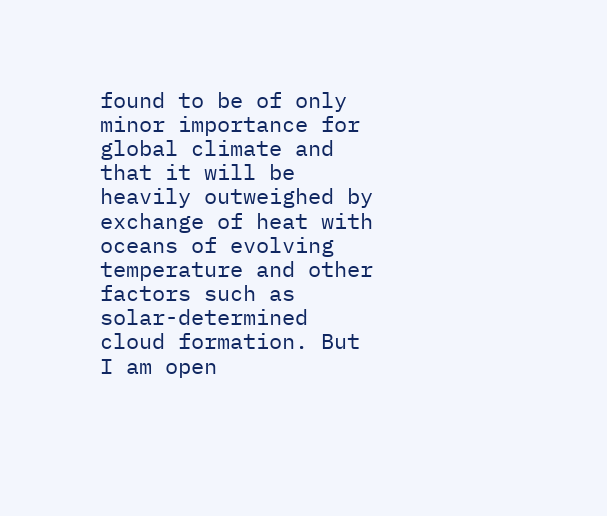found to be of only minor importance for global climate and that it will be heavily outweighed by exchange of heat with oceans of evolving temperature and other factors such as solar-determined cloud formation. But I am open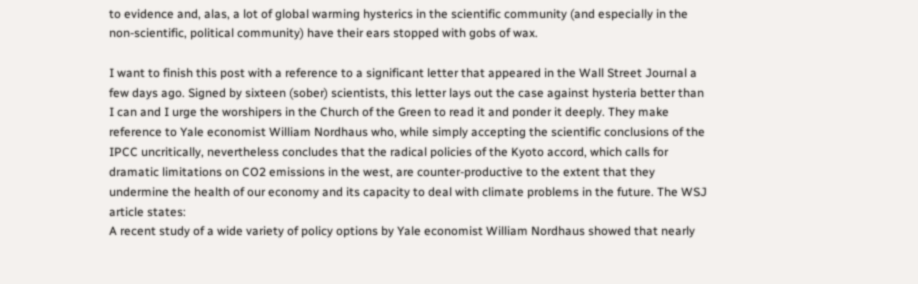to evidence and, alas, a lot of global warming hysterics in the scientific community (and especially in the non-scientific, political community) have their ears stopped with gobs of wax.

I want to finish this post with a reference to a significant letter that appeared in the Wall Street Journal a few days ago. Signed by sixteen (sober) scientists, this letter lays out the case against hysteria better than I can and I urge the worshipers in the Church of the Green to read it and ponder it deeply. They make reference to Yale economist William Nordhaus who, while simply accepting the scientific conclusions of the IPCC uncritically, nevertheless concludes that the radical policies of the Kyoto accord, which calls for dramatic limitations on CO2 emissions in the west, are counter-productive to the extent that they undermine the health of our economy and its capacity to deal with climate problems in the future. The WSJ article states:
A recent study of a wide variety of policy options by Yale economist William Nordhaus showed that nearly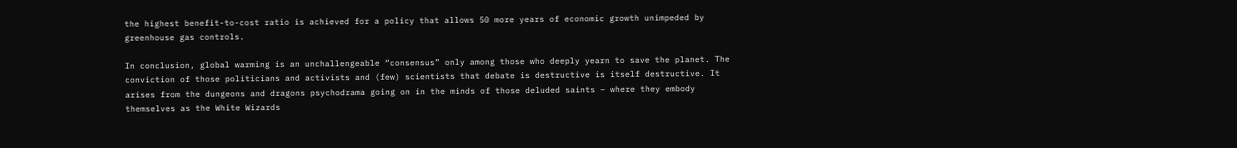the highest benefit-to-cost ratio is achieved for a policy that allows 50 more years of economic growth unimpeded by greenhouse gas controls.

In conclusion, global warming is an unchallengeable “consensus” only among those who deeply yearn to save the planet. The conviction of those politicians and activists and (few) scientists that debate is destructive is itself destructive. It arises from the dungeons and dragons psychodrama going on in the minds of those deluded saints – where they embody themselves as the White Wizards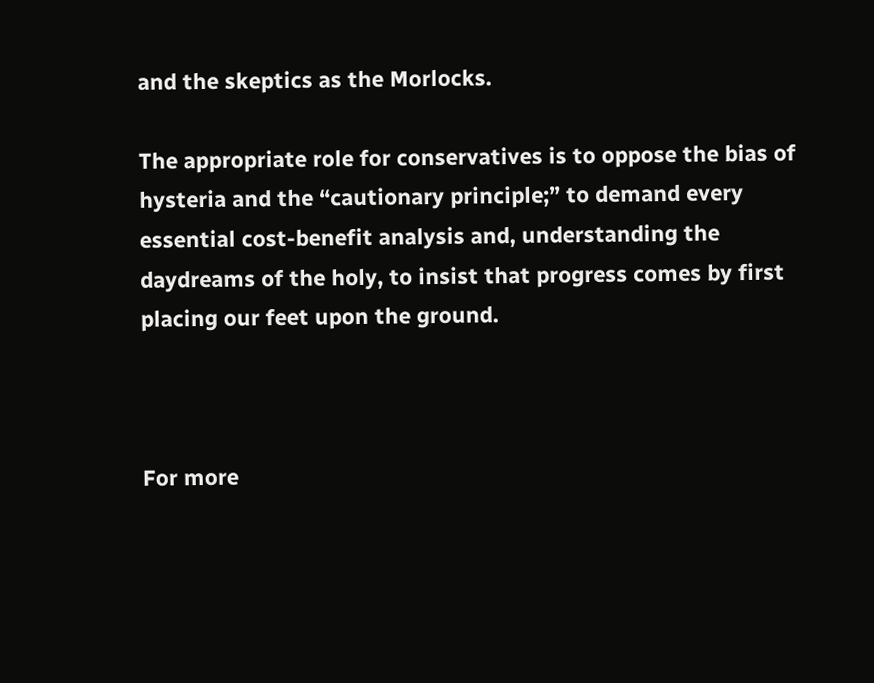and the skeptics as the Morlocks.

The appropriate role for conservatives is to oppose the bias of hysteria and the “cautionary principle;” to demand every essential cost-benefit analysis and, understanding the daydreams of the holy, to insist that progress comes by first placing our feet upon the ground.



For more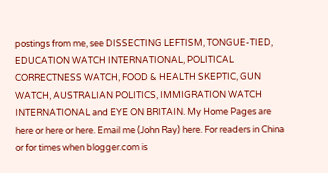postings from me, see DISSECTING LEFTISM, TONGUE-TIED, EDUCATION WATCH INTERNATIONAL, POLITICAL CORRECTNESS WATCH, FOOD & HEALTH SKEPTIC, GUN WATCH, AUSTRALIAN POLITICS, IMMIGRATION WATCH INTERNATIONAL and EYE ON BRITAIN. My Home Pages are here or here or here. Email me (John Ray) here. For readers in China or for times when blogger.com is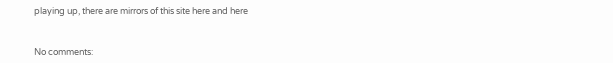playing up, there are mirrors of this site here and here


No comments: